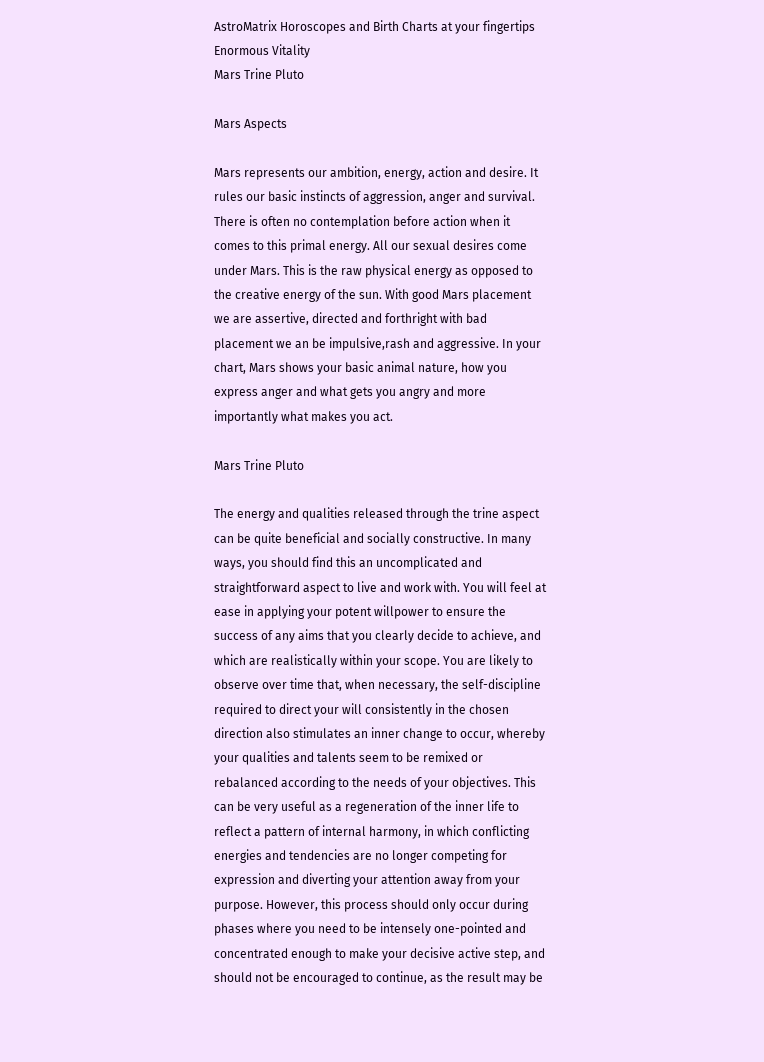AstroMatrix Horoscopes and Birth Charts at your fingertips
Enormous Vitality
Mars Trine Pluto

Mars Aspects

Mars represents our ambition, energy, action and desire. It rules our basic instincts of aggression, anger and survival. There is often no contemplation before action when it comes to this primal energy. All our sexual desires come under Mars. This is the raw physical energy as opposed to the creative energy of the sun. With good Mars placement we are assertive, directed and forthright with bad placement we an be impulsive,rash and aggressive. In your chart, Mars shows your basic animal nature, how you express anger and what gets you angry and more importantly what makes you act.

Mars Trine Pluto

The energy and qualities released through the trine aspect can be quite beneficial and socially constructive. In many ways, you should find this an uncomplicated and straightforward aspect to live and work with. You will feel at ease in applying your potent willpower to ensure the success of any aims that you clearly decide to achieve, and which are realistically within your scope. You are likely to observe over time that, when necessary, the self-discipline required to direct your will consistently in the chosen direction also stimulates an inner change to occur, whereby your qualities and talents seem to be remixed or rebalanced according to the needs of your objectives. This can be very useful as a regeneration of the inner life to reflect a pattern of internal harmony, in which conflicting energies and tendencies are no longer competing for expression and diverting your attention away from your purpose. However, this process should only occur during phases where you need to be intensely one-pointed and concentrated enough to make your decisive active step, and should not be encouraged to continue, as the result may be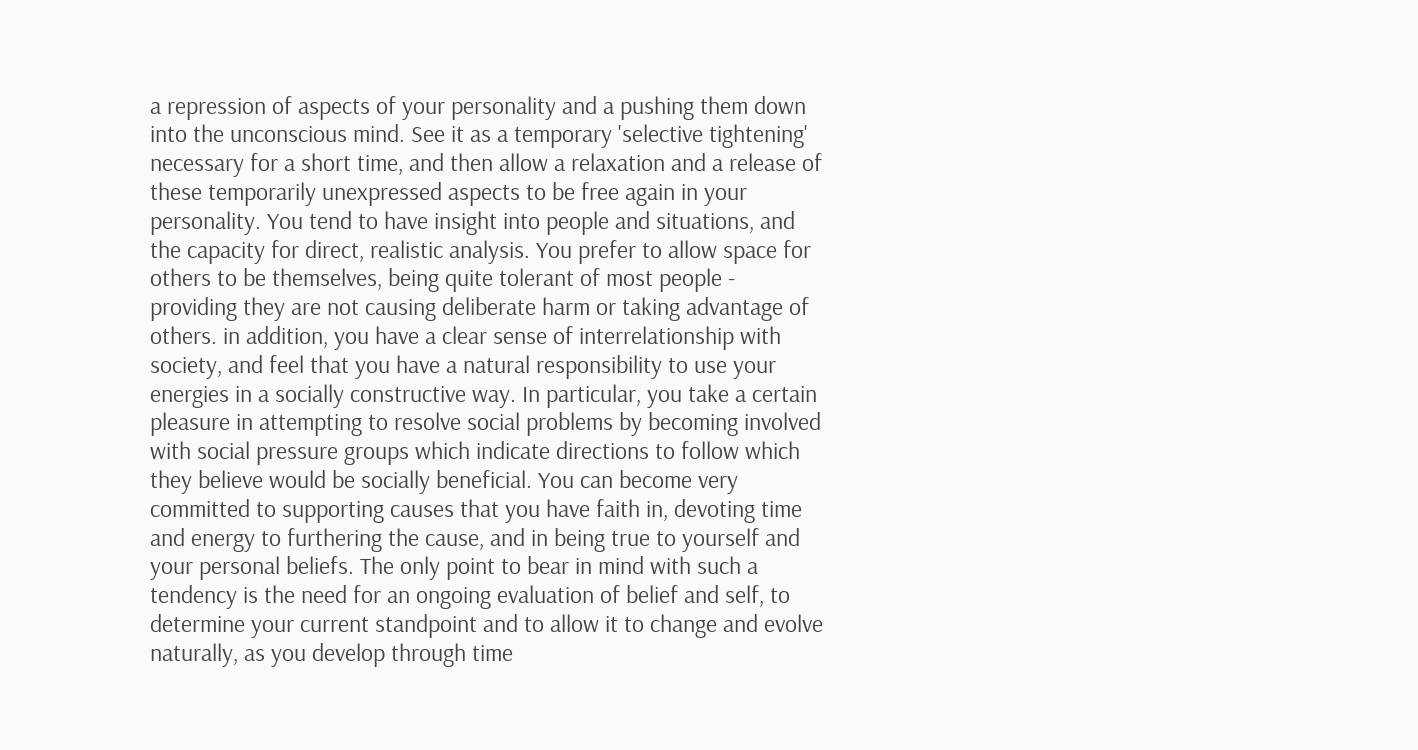a repression of aspects of your personality and a pushing them down into the unconscious mind. See it as a temporary 'selective tightening' necessary for a short time, and then allow a relaxation and a release of these temporarily unexpressed aspects to be free again in your personality. You tend to have insight into people and situations, and the capacity for direct, realistic analysis. You prefer to allow space for others to be themselves, being quite tolerant of most people - providing they are not causing deliberate harm or taking advantage of others. in addition, you have a clear sense of interrelationship with society, and feel that you have a natural responsibility to use your energies in a socially constructive way. In particular, you take a certain pleasure in attempting to resolve social problems by becoming involved with social pressure groups which indicate directions to follow which they believe would be socially beneficial. You can become very committed to supporting causes that you have faith in, devoting time and energy to furthering the cause, and in being true to yourself and your personal beliefs. The only point to bear in mind with such a tendency is the need for an ongoing evaluation of belief and self, to determine your current standpoint and to allow it to change and evolve naturally, as you develop through time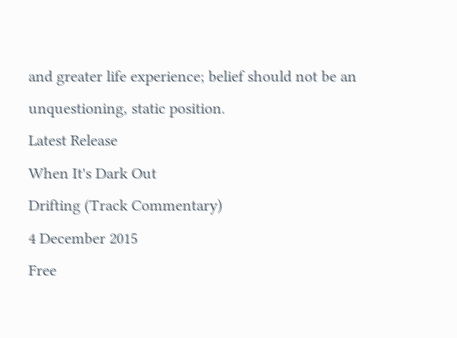and greater life experience; belief should not be an unquestioning, static position.
Latest Release
When It's Dark Out
Drifting (Track Commentary)
4 December 2015
Free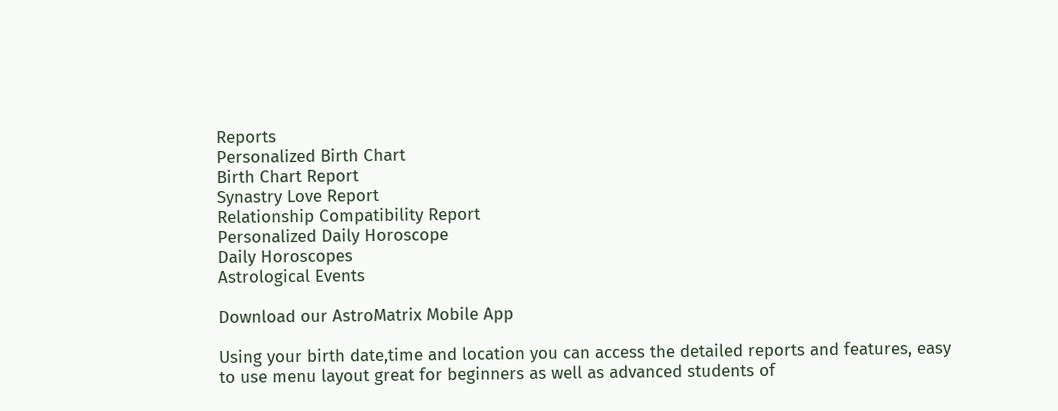Reports
Personalized Birth Chart
Birth Chart Report
Synastry Love Report
Relationship Compatibility Report
Personalized Daily Horoscope
Daily Horoscopes
Astrological Events

Download our AstroMatrix Mobile App

Using your birth date,time and location you can access the detailed reports and features, easy to use menu layout great for beginners as well as advanced students of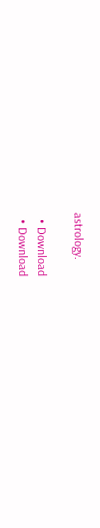astrology.

  • Download
  • Download